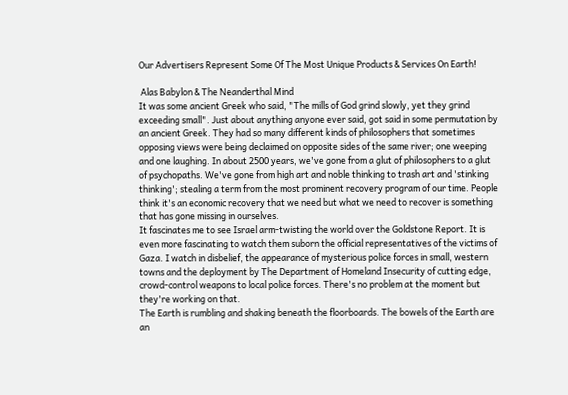Our Advertisers Represent Some Of The Most Unique Products & Services On Earth!

 Alas Babylon & The Neanderthal Mind
It was some ancient Greek who said, "The mills of God grind slowly, yet they grind exceeding small". Just about anything anyone ever said, got said in some permutation by an ancient Greek. They had so many different kinds of philosophers that sometimes opposing views were being declaimed on opposite sides of the same river; one weeping and one laughing. In about 2500 years, we've gone from a glut of philosophers to a glut of psychopaths. We've gone from high art and noble thinking to trash art and 'stinking thinking'; stealing a term from the most prominent recovery program of our time. People think it's an economic recovery that we need but what we need to recover is something that has gone missing in ourselves.
It fascinates me to see Israel arm-twisting the world over the Goldstone Report. It is even more fascinating to watch them suborn the official representatives of the victims of Gaza. I watch in disbelief, the appearance of mysterious police forces in small, western towns and the deployment by The Department of Homeland Insecurity of cutting edge, crowd-control weapons to local police forces. There's no problem at the moment but they're working on that.
The Earth is rumbling and shaking beneath the floorboards. The bowels of the Earth are an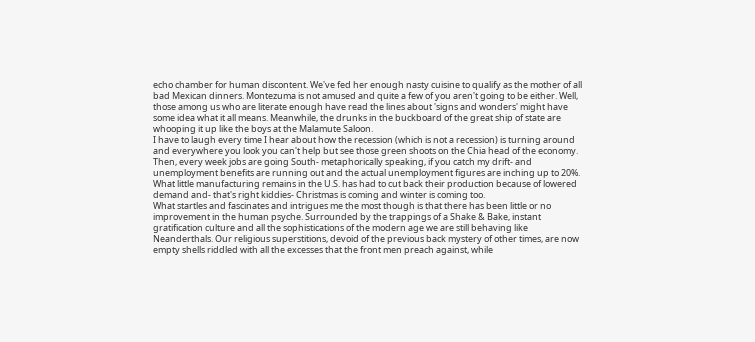echo chamber for human discontent. We've fed her enough nasty cuisine to qualify as the mother of all bad Mexican dinners. Montezuma is not amused and quite a few of you aren't going to be either. Well, those among us who are literate enough have read the lines about 'signs and wonders' might have some idea what it all means. Meanwhile, the drunks in the buckboard of the great ship of state are whooping it up like the boys at the Malamute Saloon.
I have to laugh every time I hear about how the recession (which is not a recession) is turning around and everywhere you look you can't help but see those green shoots on the Chia head of the economy. Then, every week jobs are going South- metaphorically speaking, if you catch my drift- and unemployment benefits are running out and the actual unemployment figures are inching up to 20%. What little manufacturing remains in the U.S. has had to cut back their production because of lowered demand and- that's right kiddies- Christmas is coming and winter is coming too.
What startles and fascinates and intrigues me the most though is that there has been little or no improvement in the human psyche. Surrounded by the trappings of a Shake & Bake, instant gratification culture and all the sophistications of the modern age we are still behaving like Neanderthals. Our religious superstitions, devoid of the previous back mystery of other times, are now empty shells riddled with all the excesses that the front men preach against, while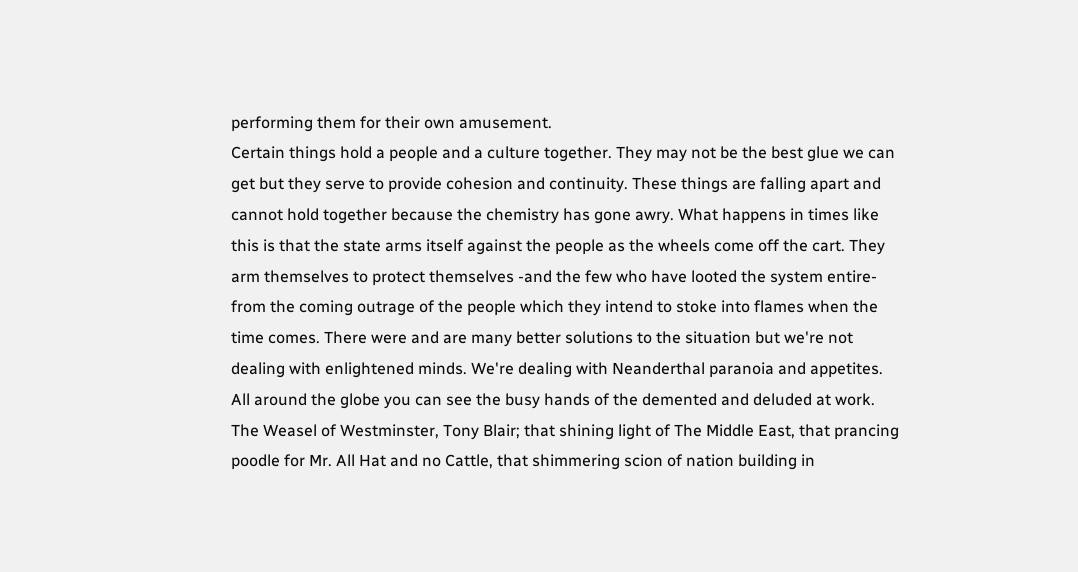performing them for their own amusement.
Certain things hold a people and a culture together. They may not be the best glue we can get but they serve to provide cohesion and continuity. These things are falling apart and cannot hold together because the chemistry has gone awry. What happens in times like this is that the state arms itself against the people as the wheels come off the cart. They arm themselves to protect themselves -and the few who have looted the system entire- from the coming outrage of the people which they intend to stoke into flames when the time comes. There were and are many better solutions to the situation but we're not dealing with enlightened minds. We're dealing with Neanderthal paranoia and appetites.
All around the globe you can see the busy hands of the demented and deluded at work. The Weasel of Westminster, Tony Blair; that shining light of The Middle East, that prancing poodle for Mr. All Hat and no Cattle, that shimmering scion of nation building in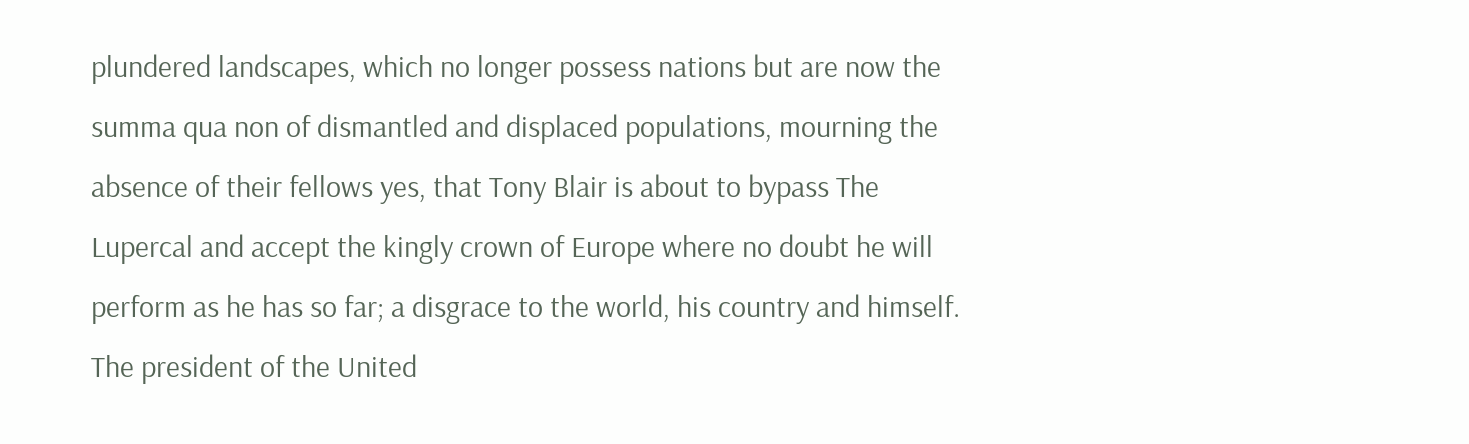plundered landscapes, which no longer possess nations but are now the summa qua non of dismantled and displaced populations, mourning the absence of their fellows yes, that Tony Blair is about to bypass The Lupercal and accept the kingly crown of Europe where no doubt he will perform as he has so far; a disgrace to the world, his country and himself.
The president of the United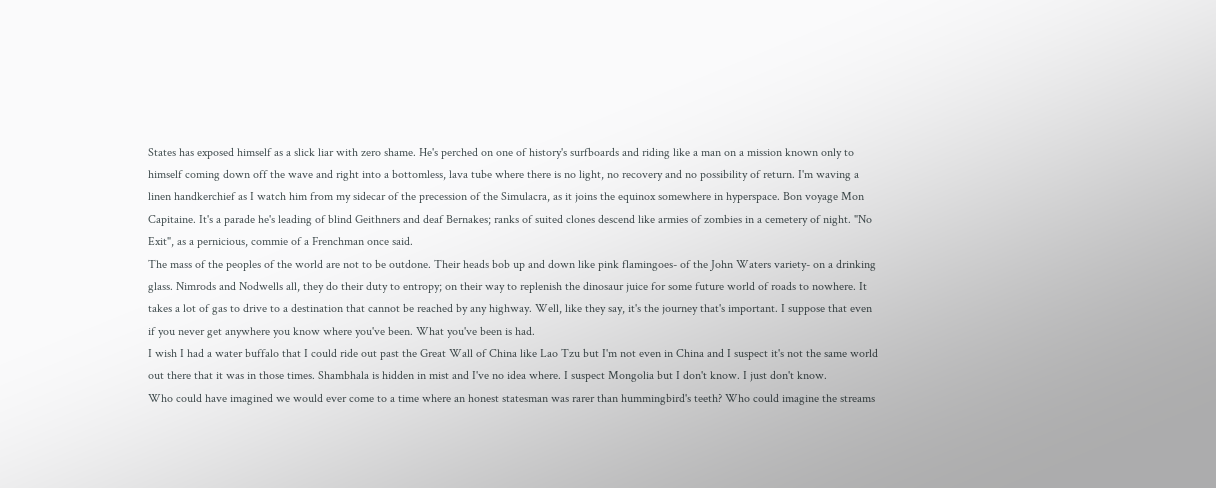States has exposed himself as a slick liar with zero shame. He's perched on one of history's surfboards and riding like a man on a mission known only to himself coming down off the wave and right into a bottomless, lava tube where there is no light, no recovery and no possibility of return. I'm waving a linen handkerchief as I watch him from my sidecar of the precession of the Simulacra, as it joins the equinox somewhere in hyperspace. Bon voyage Mon Capitaine. It's a parade he's leading of blind Geithners and deaf Bernakes; ranks of suited clones descend like armies of zombies in a cemetery of night. "No Exit", as a pernicious, commie of a Frenchman once said.
The mass of the peoples of the world are not to be outdone. Their heads bob up and down like pink flamingoes- of the John Waters variety- on a drinking glass. Nimrods and Nodwells all, they do their duty to entropy; on their way to replenish the dinosaur juice for some future world of roads to nowhere. It takes a lot of gas to drive to a destination that cannot be reached by any highway. Well, like they say, it's the journey that's important. I suppose that even if you never get anywhere you know where you've been. What you've been is had.
I wish I had a water buffalo that I could ride out past the Great Wall of China like Lao Tzu but I'm not even in China and I suspect it's not the same world out there that it was in those times. Shambhala is hidden in mist and I've no idea where. I suspect Mongolia but I don't know. I just don't know.
Who could have imagined we would ever come to a time where an honest statesman was rarer than hummingbird's teeth? Who could imagine the streams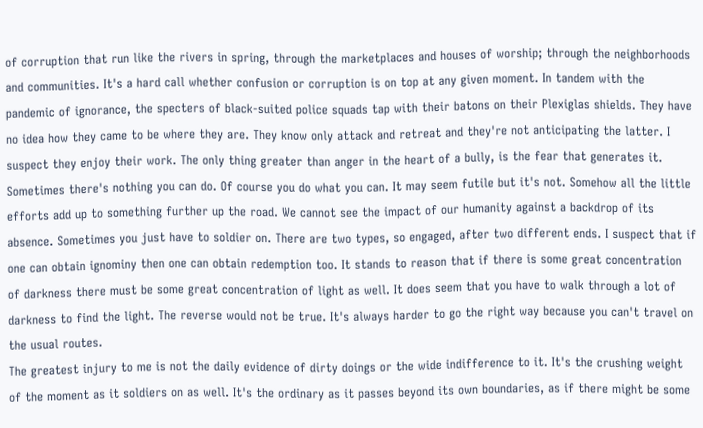of corruption that run like the rivers in spring, through the marketplaces and houses of worship; through the neighborhoods and communities. It's a hard call whether confusion or corruption is on top at any given moment. In tandem with the pandemic of ignorance, the specters of black-suited police squads tap with their batons on their Plexiglas shields. They have no idea how they came to be where they are. They know only attack and retreat and they're not anticipating the latter. I suspect they enjoy their work. The only thing greater than anger in the heart of a bully, is the fear that generates it.
Sometimes there's nothing you can do. Of course you do what you can. It may seem futile but it's not. Somehow all the little efforts add up to something further up the road. We cannot see the impact of our humanity against a backdrop of its absence. Sometimes you just have to soldier on. There are two types, so engaged, after two different ends. I suspect that if one can obtain ignominy then one can obtain redemption too. It stands to reason that if there is some great concentration of darkness there must be some great concentration of light as well. It does seem that you have to walk through a lot of darkness to find the light. The reverse would not be true. It's always harder to go the right way because you can't travel on the usual routes.
The greatest injury to me is not the daily evidence of dirty doings or the wide indifference to it. It's the crushing weight of the moment as it soldiers on as well. It's the ordinary as it passes beyond its own boundaries, as if there might be some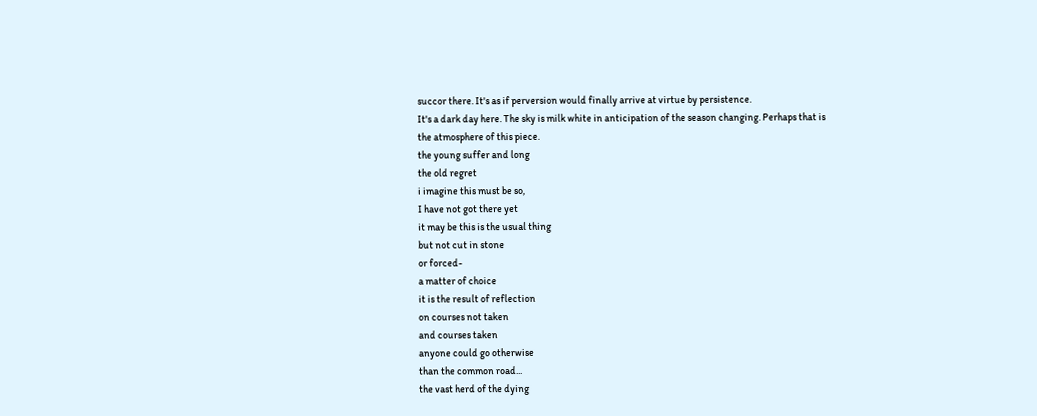succor there. It's as if perversion would finally arrive at virtue by persistence.
It's a dark day here. The sky is milk white in anticipation of the season changing. Perhaps that is the atmosphere of this piece.
the young suffer and long
the old regret
i imagine this must be so,
I have not got there yet
it may be this is the usual thing
but not cut in stone
or forced-
a matter of choice
it is the result of reflection
on courses not taken
and courses taken
anyone could go otherwise
than the common road...
the vast herd of the dying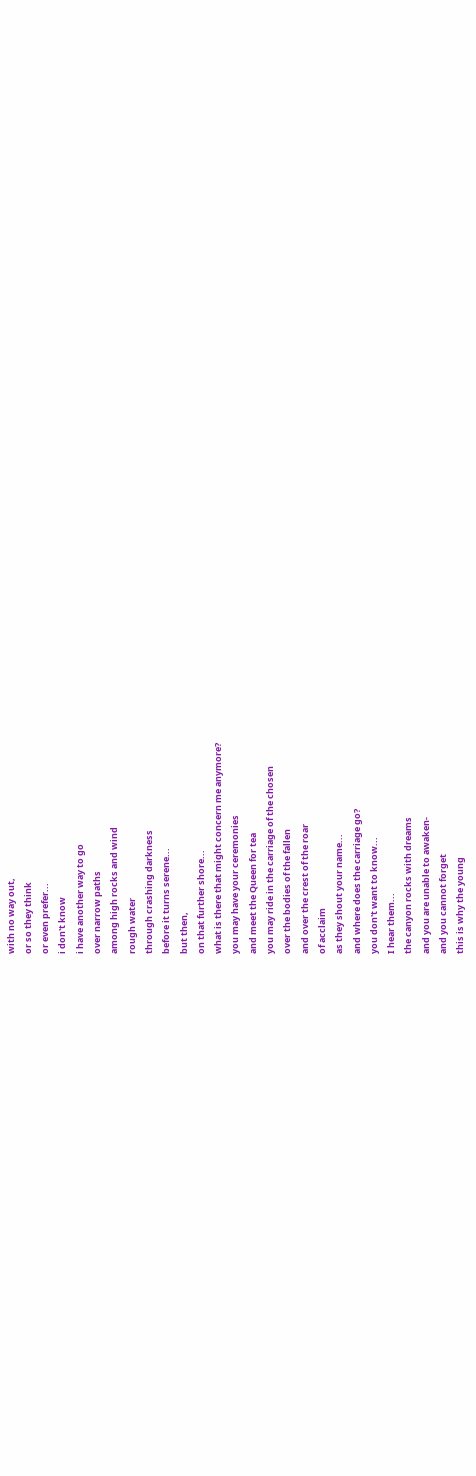with no way out,
or so they think
or even prefer...
i don't know
i have another way to go
over narrow paths
among high rocks and wind
rough water
through crashing darkness
before it turns serene...
but then,
on that further shore...
what is there that might concern me anymore?
you may have your ceremonies
and meet the Queen for tea
you may ride in the carriage of the chosen
over the bodies of the fallen
and over the crest of the roar
of acclaim
as they shout your name...
and where does the carriage go?
you don't want to know...
I hear them...
the canyon rocks with dreams
and you are unable to awaken-
and you cannot forget
this is why the young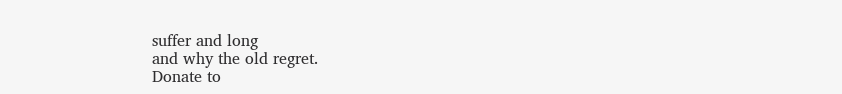suffer and long
and why the old regret.
Donate to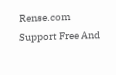Rense.com
Support Free And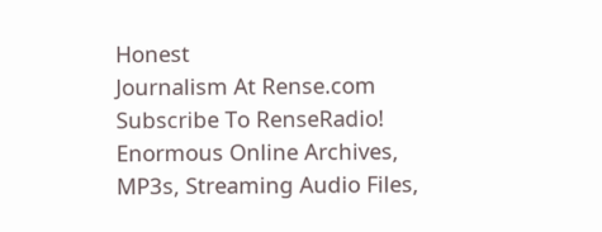Honest
Journalism At Rense.com
Subscribe To RenseRadio!
Enormous Online Archives,
MP3s, Streaming Audio Files,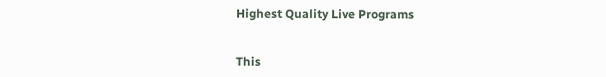Highest Quality Live Programs


This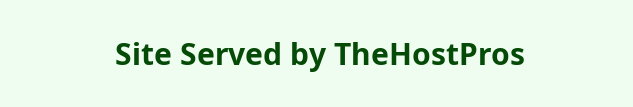Site Served by TheHostPros